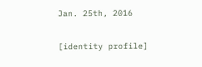Jan. 25th, 2016

[identity profile]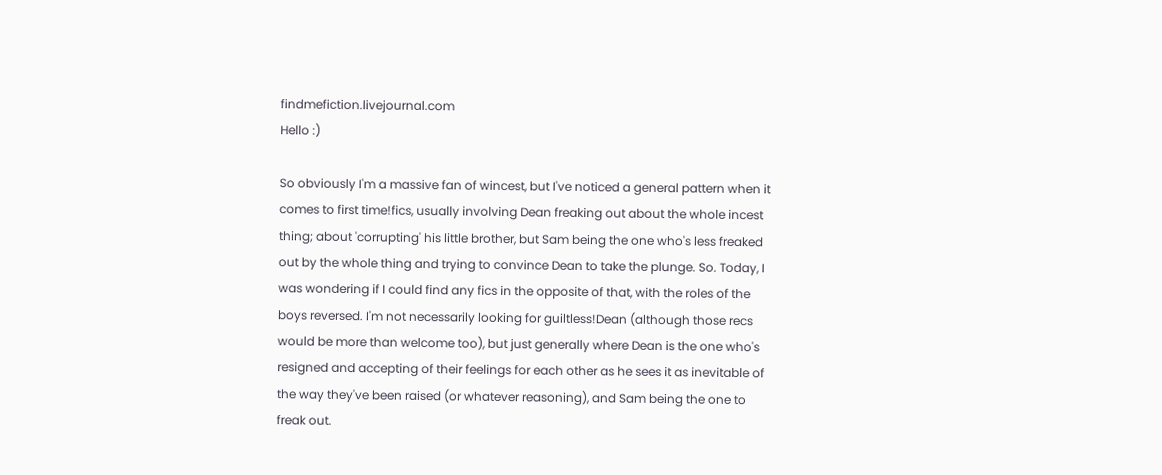findmefiction.livejournal.com
Hello :)

So obviously I'm a massive fan of wincest, but I've noticed a general pattern when it comes to first time!fics, usually involving Dean freaking out about the whole incest thing; about 'corrupting' his little brother, but Sam being the one who's less freaked out by the whole thing and trying to convince Dean to take the plunge. So. Today, I was wondering if I could find any fics in the opposite of that, with the roles of the boys reversed. I'm not necessarily looking for guiltless!Dean (although those recs would be more than welcome too), but just generally where Dean is the one who's resigned and accepting of their feelings for each other as he sees it as inevitable of the way they've been raised (or whatever reasoning), and Sam being the one to freak out.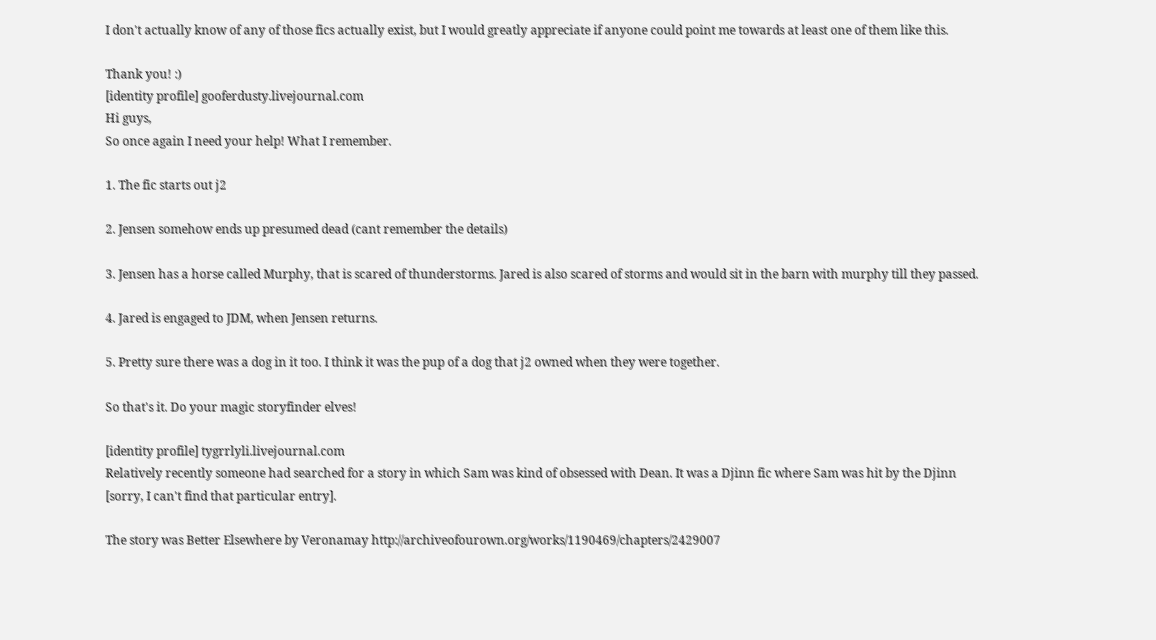I don't actually know of any of those fics actually exist, but I would greatly appreciate if anyone could point me towards at least one of them like this.

Thank you! :)
[identity profile] gooferdusty.livejournal.com
Hi guys,
So once again I need your help! What I remember.

1. The fic starts out j2

2. Jensen somehow ends up presumed dead (cant remember the details)

3. Jensen has a horse called Murphy, that is scared of thunderstorms. Jared is also scared of storms and would sit in the barn with murphy till they passed.

4. Jared is engaged to JDM, when Jensen returns.

5. Pretty sure there was a dog in it too. I think it was the pup of a dog that j2 owned when they were together.

So that's it. Do your magic storyfinder elves!

[identity profile] tygrrlyli.livejournal.com
Relatively recently someone had searched for a story in which Sam was kind of obsessed with Dean. It was a Djinn fic where Sam was hit by the Djinn [sorry, I can't find that particular entry].

The story was Better Elsewhere by Veronamay http://archiveofourown.org/works/1190469/chapters/2429007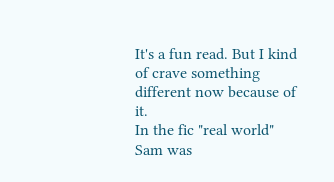It's a fun read. But I kind of crave something different now because of it.
In the fic "real world" Sam was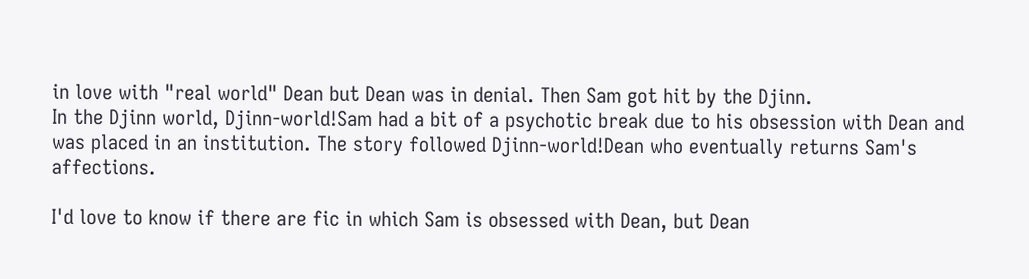in love with "real world" Dean but Dean was in denial. Then Sam got hit by the Djinn.
In the Djinn world, Djinn-world!Sam had a bit of a psychotic break due to his obsession with Dean and was placed in an institution. The story followed Djinn-world!Dean who eventually returns Sam's affections.

I'd love to know if there are fic in which Sam is obsessed with Dean, but Dean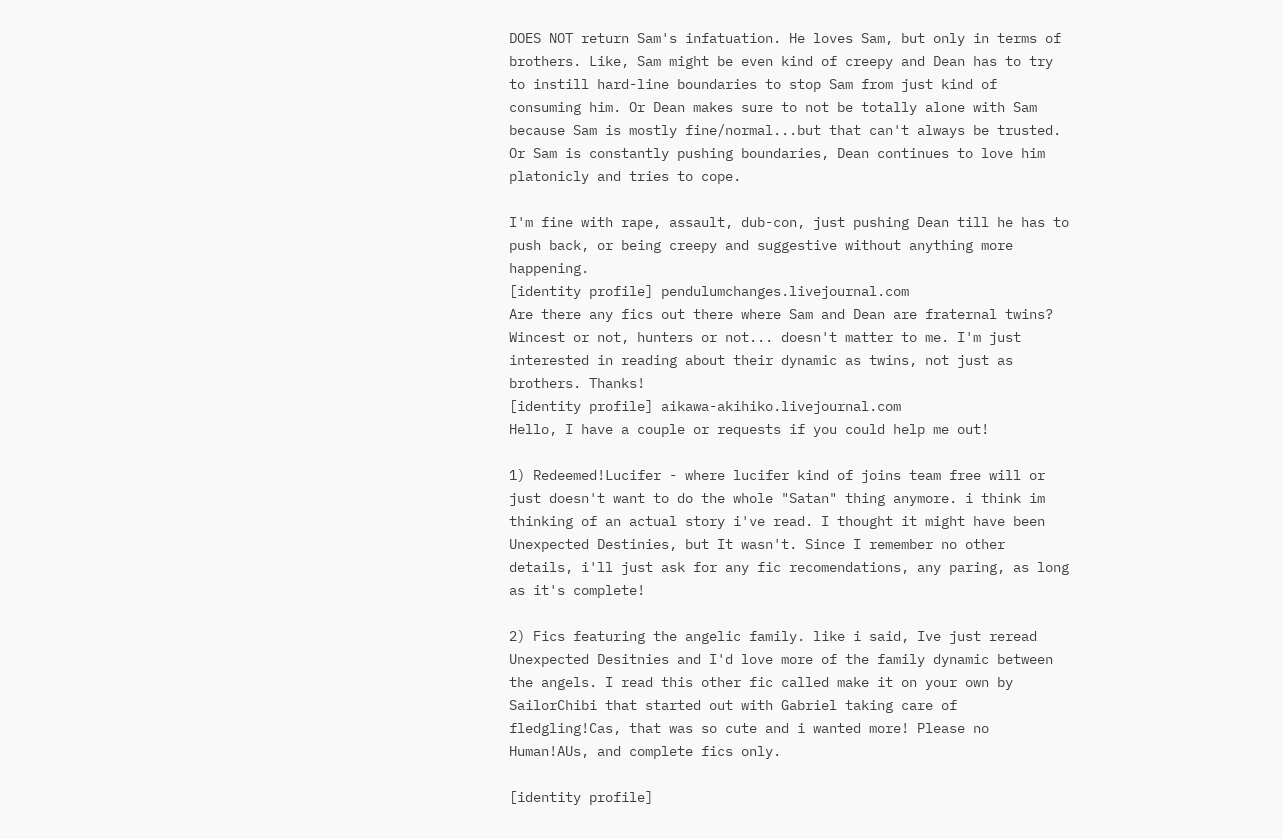DOES NOT return Sam's infatuation. He loves Sam, but only in terms of brothers. Like, Sam might be even kind of creepy and Dean has to try to instill hard-line boundaries to stop Sam from just kind of consuming him. Or Dean makes sure to not be totally alone with Sam because Sam is mostly fine/normal...but that can't always be trusted.
Or Sam is constantly pushing boundaries, Dean continues to love him platonicly and tries to cope.

I'm fine with rape, assault, dub-con, just pushing Dean till he has to push back, or being creepy and suggestive without anything more happening.
[identity profile] pendulumchanges.livejournal.com
Are there any fics out there where Sam and Dean are fraternal twins? Wincest or not, hunters or not... doesn't matter to me. I'm just interested in reading about their dynamic as twins, not just as brothers. Thanks!
[identity profile] aikawa-akihiko.livejournal.com
Hello, I have a couple or requests if you could help me out!

1) Redeemed!Lucifer - where lucifer kind of joins team free will or just doesn't want to do the whole "Satan" thing anymore. i think im thinking of an actual story i've read. I thought it might have been Unexpected Destinies, but It wasn't. Since I remember no other details, i'll just ask for any fic recomendations, any paring, as long as it's complete!

2) Fics featuring the angelic family. like i said, Ive just reread Unexpected Desitnies and I'd love more of the family dynamic between the angels. I read this other fic called make it on your own by SailorChibi that started out with Gabriel taking care of fledgling!Cas, that was so cute and i wanted more! Please no Human!AUs, and complete fics only.

[identity profile]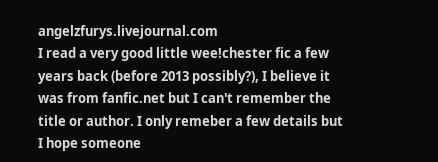angelzfurys.livejournal.com
I read a very good little wee!chester fic a few years back (before 2013 possibly?), I believe it was from fanfic.net but I can't remember the title or author. I only remeber a few details but I hope someone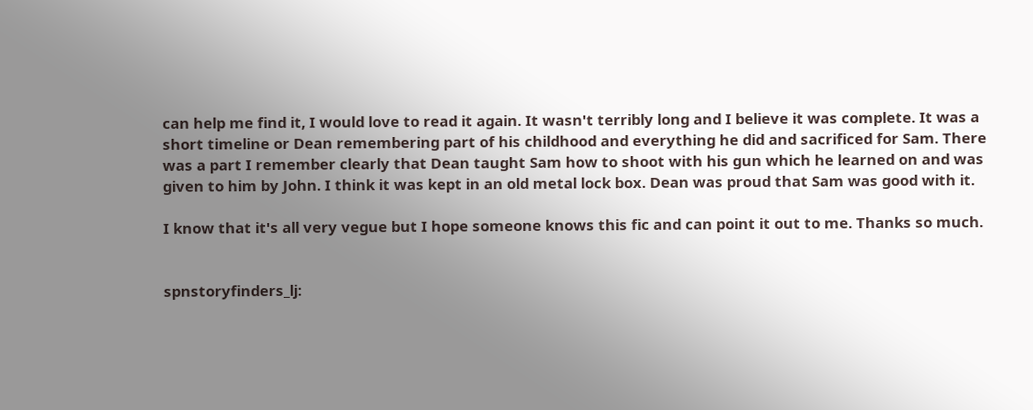can help me find it, I would love to read it again. It wasn't terribly long and I believe it was complete. It was a short timeline or Dean remembering part of his childhood and everything he did and sacrificed for Sam. There was a part I remember clearly that Dean taught Sam how to shoot with his gun which he learned on and was given to him by John. I think it was kept in an old metal lock box. Dean was proud that Sam was good with it.

I know that it's all very vegue but I hope someone knows this fic and can point it out to me. Thanks so much.


spnstoryfinders_lj: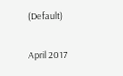(Default)

April 2017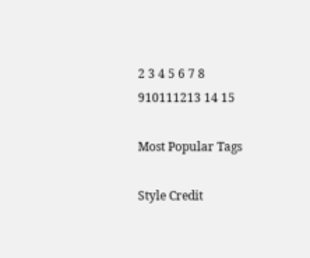2 3 4 5 6 7 8
910111213 14 15

Most Popular Tags

Style Credit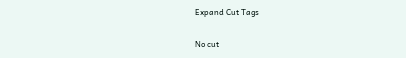Expand Cut Tags

No cut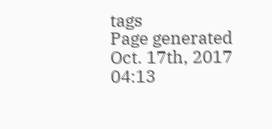tags
Page generated Oct. 17th, 2017 04:13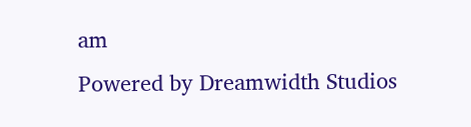am
Powered by Dreamwidth Studios